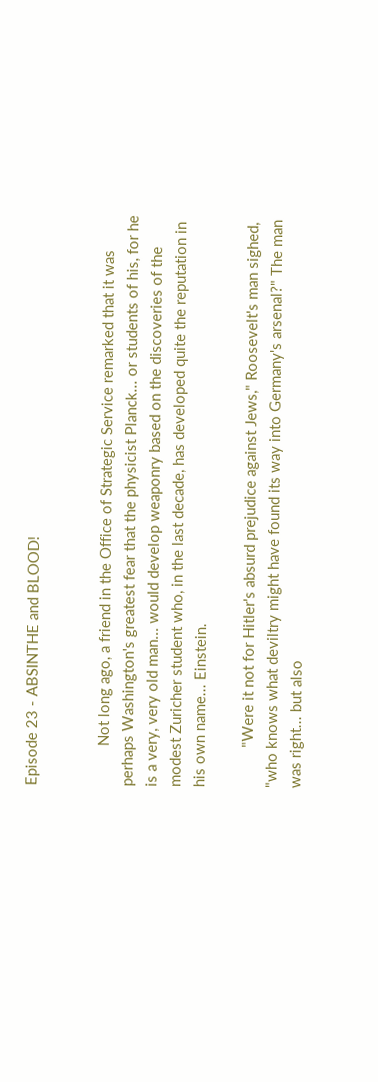Episode 23 - ABSINTHE and BLOOD!


          Not long ago, a friend in the Office of Strategic Service remarked that it was perhaps Washington's greatest fear that the physicist Planck... or students of his, for he is a very, very old man... would develop weaponry based on the discoveries of the modest Zuricher student who, in the last decade, has developed quite the reputation in his own name... Einstein.

          "Were it not for Hitler's absurd prejudice against Jews," Roosevelt's man sighed, "who knows what deviltry might have found its way into Germany's arsenal?" The man was right... but also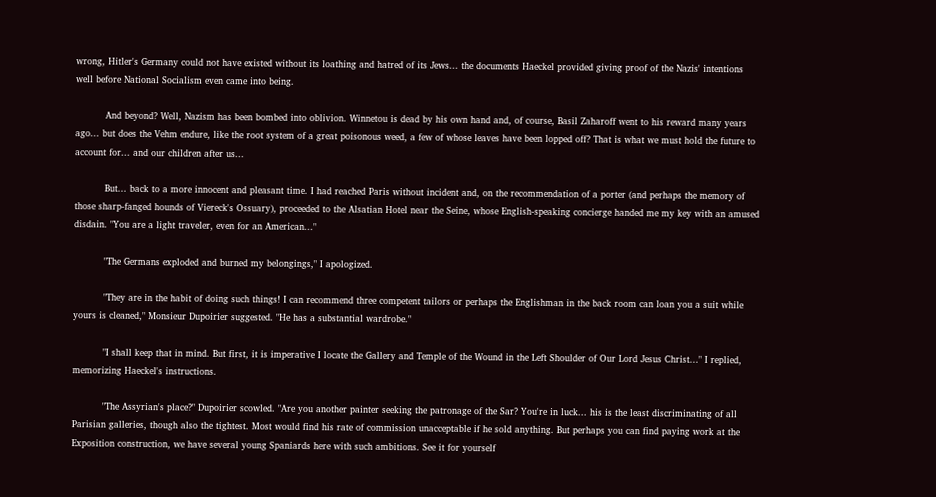wrong, Hitler's Germany could not have existed without its loathing and hatred of its Jews... the documents Haeckel provided giving proof of the Nazis' intentions well before National Socialism even came into being.

          And beyond? Well, Nazism has been bombed into oblivion. Winnetou is dead by his own hand and, of course, Basil Zaharoff went to his reward many years ago... but does the Vehm endure, like the root system of a great poisonous weed, a few of whose leaves have been lopped off? That is what we must hold the future to account for... and our children after us...

          But... back to a more innocent and pleasant time. I had reached Paris without incident and, on the recommendation of a porter (and perhaps the memory of those sharp-fanged hounds of Viereck's Ossuary), proceeded to the Alsatian Hotel near the Seine, whose English-speaking concierge handed me my key with an amused disdain. "You are a light traveler, even for an American..."

          "The Germans exploded and burned my belongings," I apologized.

          "They are in the habit of doing such things! I can recommend three competent tailors or perhaps the Englishman in the back room can loan you a suit while yours is cleaned," Monsieur Dupoirier suggested. "He has a substantial wardrobe."

          "I shall keep that in mind. But first, it is imperative I locate the Gallery and Temple of the Wound in the Left Shoulder of Our Lord Jesus Christ..." I replied, memorizing Haeckel's instructions.

          "The Assyrian's place?" Dupoirier scowled. "Are you another painter seeking the patronage of the Sar? You're in luck... his is the least discriminating of all Parisian galleries, though also the tightest. Most would find his rate of commission unacceptable if he sold anything. But perhaps you can find paying work at the Exposition construction, we have several young Spaniards here with such ambitions. See it for yourself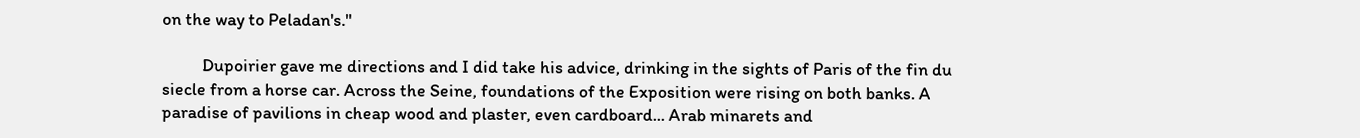on the way to Peladan's."

          Dupoirier gave me directions and I did take his advice, drinking in the sights of Paris of the fin du siecle from a horse car. Across the Seine, foundations of the Exposition were rising on both banks. A paradise of pavilions in cheap wood and plaster, even cardboard... Arab minarets and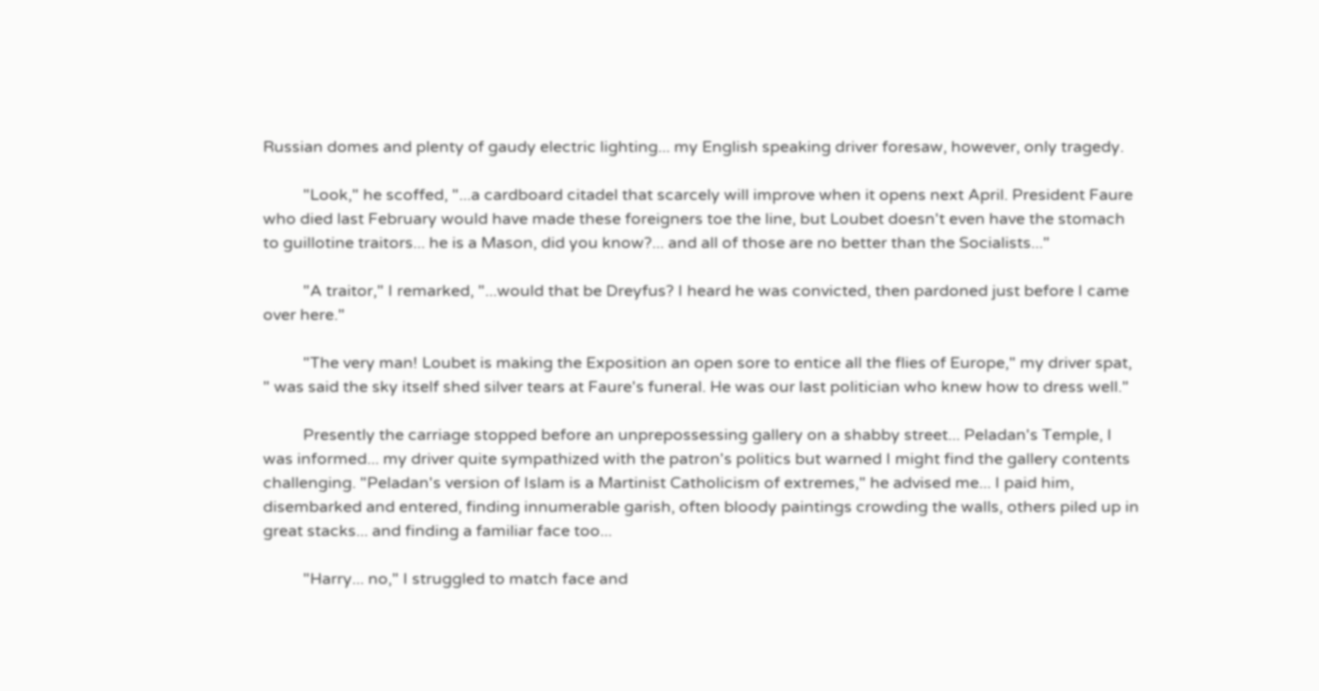Russian domes and plenty of gaudy electric lighting... my English speaking driver foresaw, however, only tragedy.

          "Look," he scoffed, "...a cardboard citadel that scarcely will improve when it opens next April. President Faure who died last February would have made these foreigners toe the line, but Loubet doesn't even have the stomach to guillotine traitors... he is a Mason, did you know?... and all of those are no better than the Socialists..."

          "A traitor," I remarked, "...would that be Dreyfus? I heard he was convicted, then pardoned just before I came over here."

          "The very man! Loubet is making the Exposition an open sore to entice all the flies of Europe," my driver spat, " was said the sky itself shed silver tears at Faure's funeral. He was our last politician who knew how to dress well."

          Presently the carriage stopped before an unprepossessing gallery on a shabby street... Peladan's Temple, I was informed... my driver quite sympathized with the patron's politics but warned I might find the gallery contents challenging. "Peladan's version of Islam is a Martinist Catholicism of extremes," he advised me... I paid him, disembarked and entered, finding innumerable garish, often bloody paintings crowding the walls, others piled up in great stacks... and finding a familiar face too...

          "Harry... no," I struggled to match face and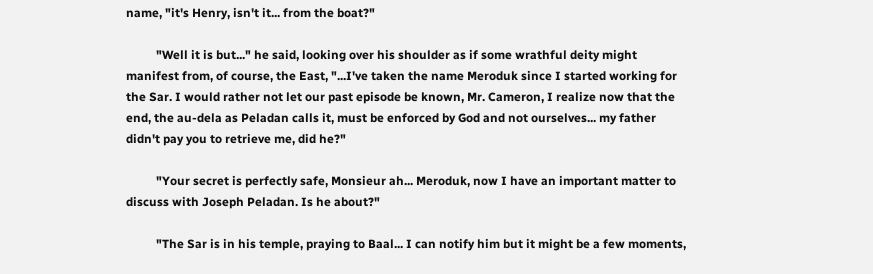name, "it's Henry, isn't it... from the boat?"

          "Well it is but..." he said, looking over his shoulder as if some wrathful deity might manifest from, of course, the East, "...I've taken the name Meroduk since I started working for the Sar. I would rather not let our past episode be known, Mr. Cameron, I realize now that the end, the au-dela as Peladan calls it, must be enforced by God and not ourselves... my father didn't pay you to retrieve me, did he?"

          "Your secret is perfectly safe, Monsieur ah... Meroduk, now I have an important matter to discuss with Joseph Peladan. Is he about?"

          "The Sar is in his temple, praying to Baal... I can notify him but it might be a few moments,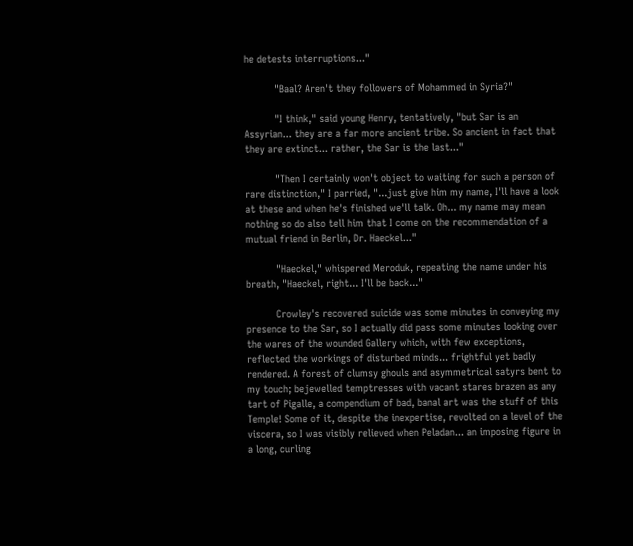he detests interruptions..."

          "Baal? Aren't they followers of Mohammed in Syria?"

          "I think," said young Henry, tentatively, "but Sar is an Assyrian... they are a far more ancient tribe. So ancient in fact that they are extinct... rather, the Sar is the last..."

          "Then I certainly won't object to waiting for such a person of rare distinction," I parried, "...just give him my name, I'll have a look at these and when he's finished we'll talk. Oh... my name may mean nothing so do also tell him that I come on the recommendation of a mutual friend in Berlin, Dr. Haeckel..."

          "Haeckel," whispered Meroduk, repeating the name under his breath, "Haeckel, right... I'll be back..."

          Crowley's recovered suicide was some minutes in conveying my presence to the Sar, so I actually did pass some minutes looking over the wares of the wounded Gallery which, with few exceptions, reflected the workings of disturbed minds... frightful yet badly rendered. A forest of clumsy ghouls and asymmetrical satyrs bent to my touch; bejewelled temptresses with vacant stares brazen as any tart of Pigalle, a compendium of bad, banal art was the stuff of this Temple! Some of it, despite the inexpertise, revolted on a level of the viscera, so I was visibly relieved when Peladan... an imposing figure in a long, curling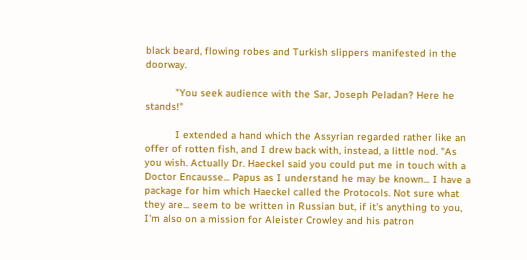black beard, flowing robes and Turkish slippers manifested in the doorway.

          "You seek audience with the Sar, Joseph Peladan? Here he stands!"

          I extended a hand which the Assyrian regarded rather like an offer of rotten fish, and I drew back with, instead, a little nod. "As you wish. Actually Dr. Haeckel said you could put me in touch with a Doctor Encausse... Papus as I understand he may be known... I have a package for him which Haeckel called the Protocols. Not sure what they are... seem to be written in Russian but, if it's anything to you, I'm also on a mission for Aleister Crowley and his patron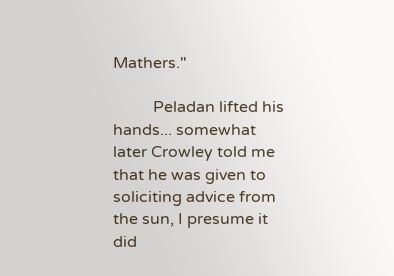Mathers."

          Peladan lifted his hands... somewhat later Crowley told me that he was given to soliciting advice from the sun, I presume it did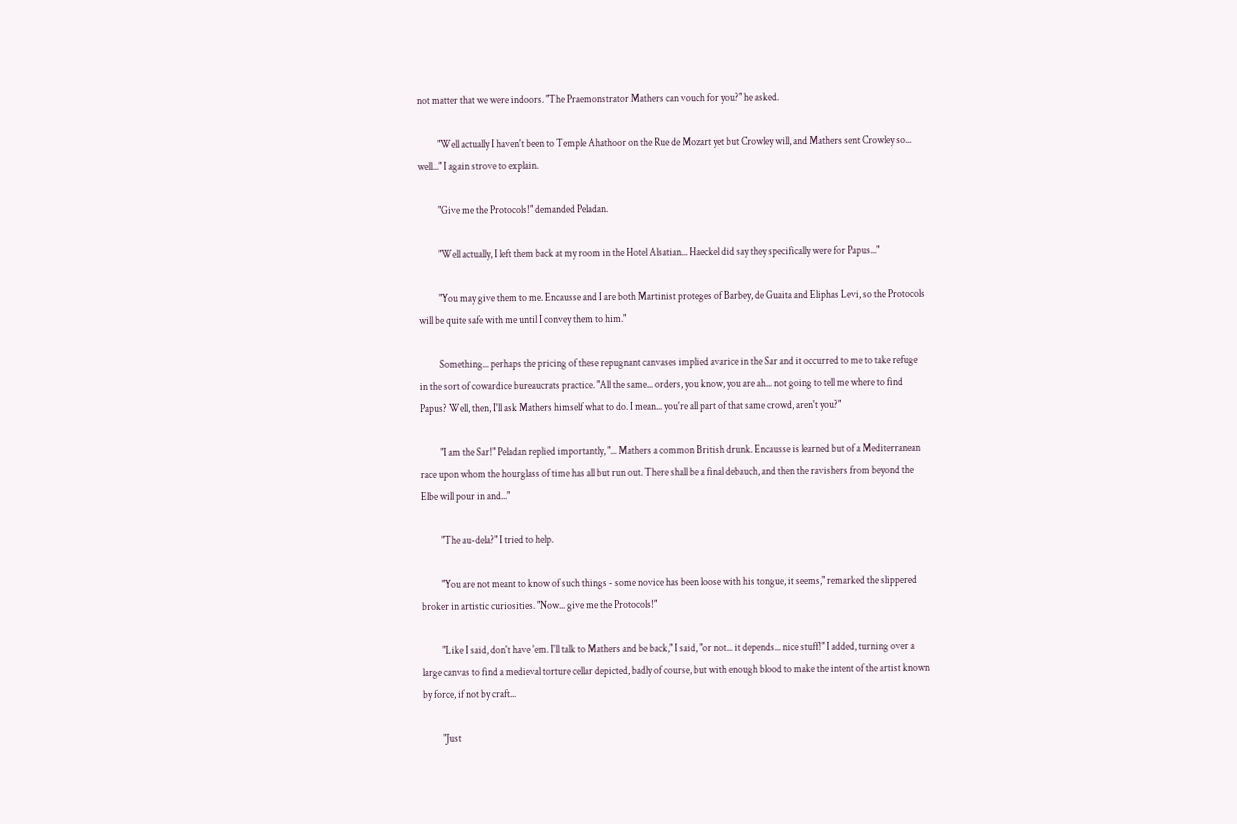not matter that we were indoors. "The Praemonstrator Mathers can vouch for you?" he asked.

          "Well actually I haven't been to Temple Ahathoor on the Rue de Mozart yet but Crowley will, and Mathers sent Crowley so... well..." I again strove to explain.

          "Give me the Protocols!" demanded Peladan.

          "Well actually, I left them back at my room in the Hotel Alsatian... Haeckel did say they specifically were for Papus..."

          "You may give them to me. Encausse and I are both Martinist proteges of Barbey, de Guaita and Eliphas Levi, so the Protocols will be quite safe with me until I convey them to him."

          Something... perhaps the pricing of these repugnant canvases implied avarice in the Sar and it occurred to me to take refuge in the sort of cowardice bureaucrats practice. "All the same... orders, you know, you are ah... not going to tell me where to find Papus? Well, then, I'll ask Mathers himself what to do. I mean... you're all part of that same crowd, aren't you?"

          "I am the Sar!" Peladan replied importantly, "... Mathers a common British drunk. Encausse is learned but of a Mediterranean race upon whom the hourglass of time has all but run out. There shall be a final debauch, and then the ravishers from beyond the Elbe will pour in and..."

          "The au-dela?" I tried to help.

          "You are not meant to know of such things - some novice has been loose with his tongue, it seems," remarked the slippered broker in artistic curiosities. "Now... give me the Protocols!"

          "Like I said, don't have 'em. I'll talk to Mathers and be back," I said, "or not... it depends... nice stuff!" I added, turning over a large canvas to find a medieval torture cellar depicted, badly of course, but with enough blood to make the intent of the artist known by force, if not by craft...

          "Just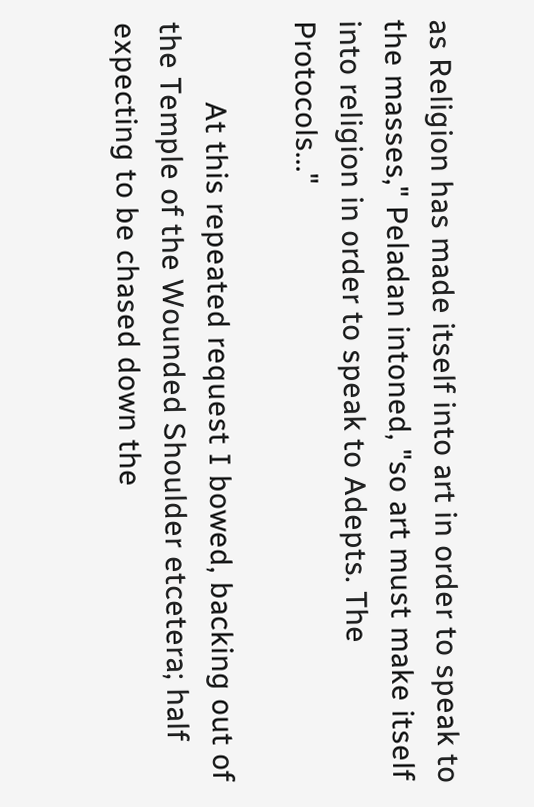as Religion has made itself into art in order to speak to the masses," Peladan intoned, "so art must make itself into religion in order to speak to Adepts. The Protocols..."

          At this repeated request I bowed, backing out of the Temple of the Wounded Shoulder etcetera; half expecting to be chased down the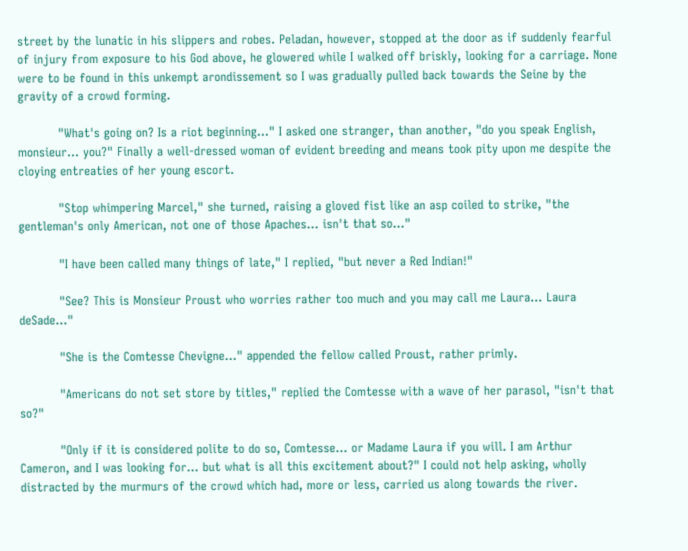street by the lunatic in his slippers and robes. Peladan, however, stopped at the door as if suddenly fearful of injury from exposure to his God above, he glowered while I walked off briskly, looking for a carriage. None were to be found in this unkempt arondissement so I was gradually pulled back towards the Seine by the gravity of a crowd forming.

          "What's going on? Is a riot beginning..." I asked one stranger, than another, "do you speak English, monsieur... you?" Finally a well-dressed woman of evident breeding and means took pity upon me despite the cloying entreaties of her young escort.

          "Stop whimpering Marcel," she turned, raising a gloved fist like an asp coiled to strike, "the gentleman's only American, not one of those Apaches... isn't that so..."

          "I have been called many things of late," I replied, "but never a Red Indian!"

          "See? This is Monsieur Proust who worries rather too much and you may call me Laura... Laura deSade..."

          "She is the Comtesse Chevigne..." appended the fellow called Proust, rather primly.

          "Americans do not set store by titles," replied the Comtesse with a wave of her parasol, "isn't that so?"

          "Only if it is considered polite to do so, Comtesse... or Madame Laura if you will. I am Arthur Cameron, and I was looking for... but what is all this excitement about?" I could not help asking, wholly distracted by the murmurs of the crowd which had, more or less, carried us along towards the river.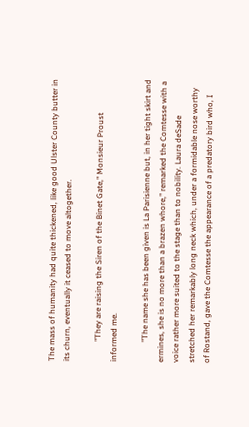The mass of humanity had quite thickened, like good Ulster County butter in its churn, eventually it ceased to move altogether.

          "They are raising the Siren of the Binet Gate," Monsieur Proust informed me.

          "The name she has been given is La Parisienne but, in her tight skirt and ermines, she is no more than a brazen whore," remarked the Comtesse with a voice rather more suited to the stage than to nobility. Laura deSade stretched her remarkably long neck which, under a formidable nose worthy of Rostand, gave the Comtesse the appearance of a predatory bird who, I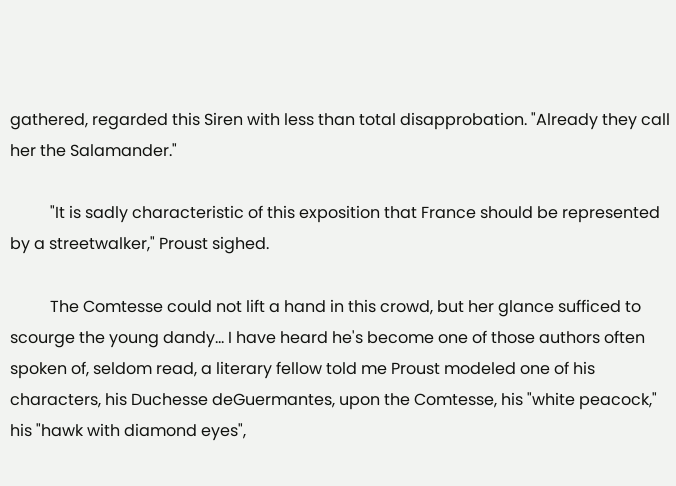gathered, regarded this Siren with less than total disapprobation. "Already they call her the Salamander."

          "It is sadly characteristic of this exposition that France should be represented by a streetwalker," Proust sighed.

          The Comtesse could not lift a hand in this crowd, but her glance sufficed to scourge the young dandy... I have heard he's become one of those authors often spoken of, seldom read, a literary fellow told me Proust modeled one of his characters, his Duchesse deGuermantes, upon the Comtesse, his "white peacock," his "hawk with diamond eyes",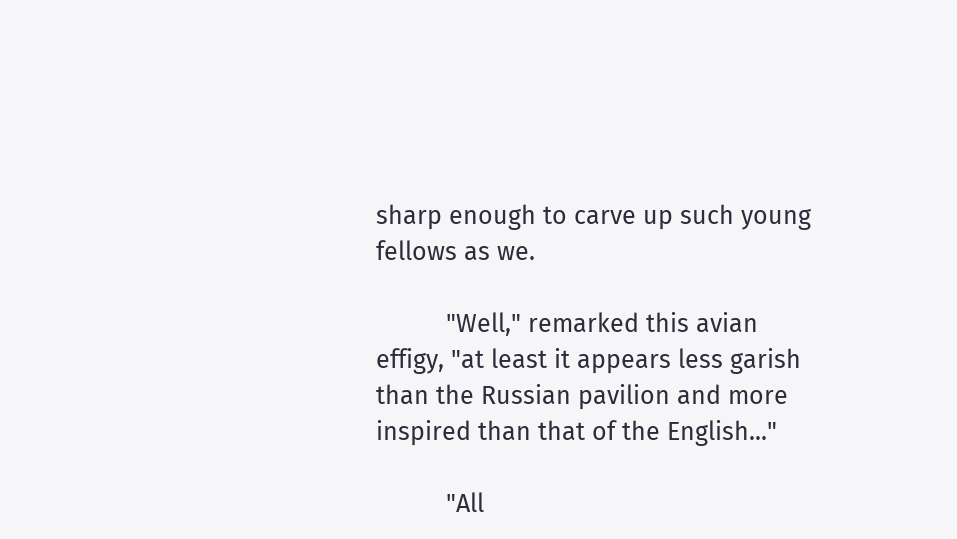sharp enough to carve up such young fellows as we.

          "Well," remarked this avian effigy, "at least it appears less garish than the Russian pavilion and more inspired than that of the English..."

          "All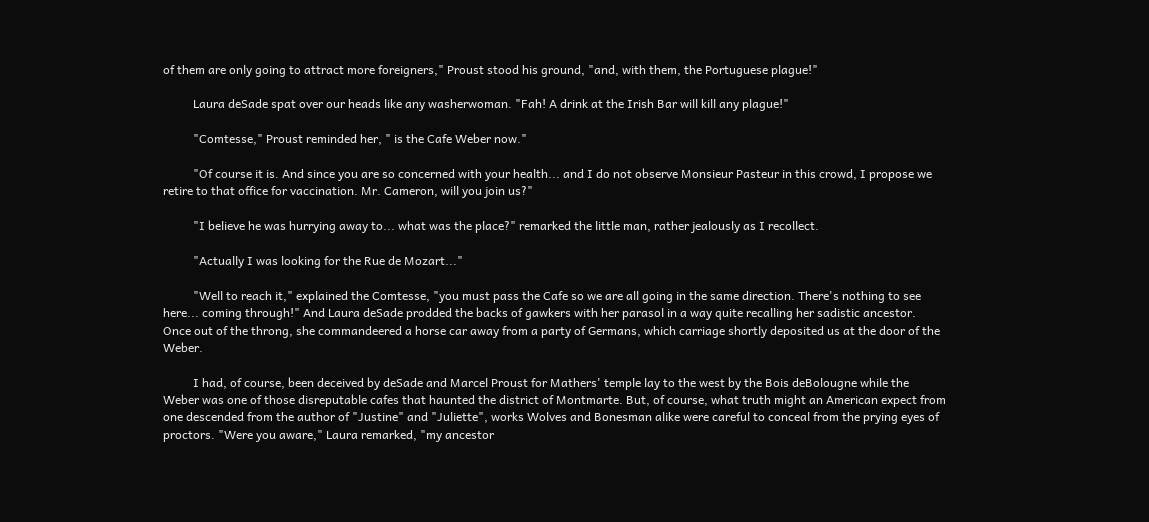of them are only going to attract more foreigners," Proust stood his ground, "and, with them, the Portuguese plague!"

          Laura deSade spat over our heads like any washerwoman. "Fah! A drink at the Irish Bar will kill any plague!"

          "Comtesse," Proust reminded her, " is the Cafe Weber now."

          "Of course it is. And since you are so concerned with your health... and I do not observe Monsieur Pasteur in this crowd, I propose we retire to that office for vaccination. Mr. Cameron, will you join us?"

          "I believe he was hurrying away to... what was the place?" remarked the little man, rather jealously as I recollect.

          "Actually I was looking for the Rue de Mozart..."

          "Well to reach it," explained the Comtesse, "you must pass the Cafe so we are all going in the same direction. There's nothing to see here... coming through!" And Laura deSade prodded the backs of gawkers with her parasol in a way quite recalling her sadistic ancestor. Once out of the throng, she commandeered a horse car away from a party of Germans, which carriage shortly deposited us at the door of the Weber.

          I had, of course, been deceived by deSade and Marcel Proust for Mathers' temple lay to the west by the Bois deBolougne while the Weber was one of those disreputable cafes that haunted the district of Montmarte. But, of course, what truth might an American expect from one descended from the author of "Justine" and "Juliette", works Wolves and Bonesman alike were careful to conceal from the prying eyes of proctors. "Were you aware," Laura remarked, "my ancestor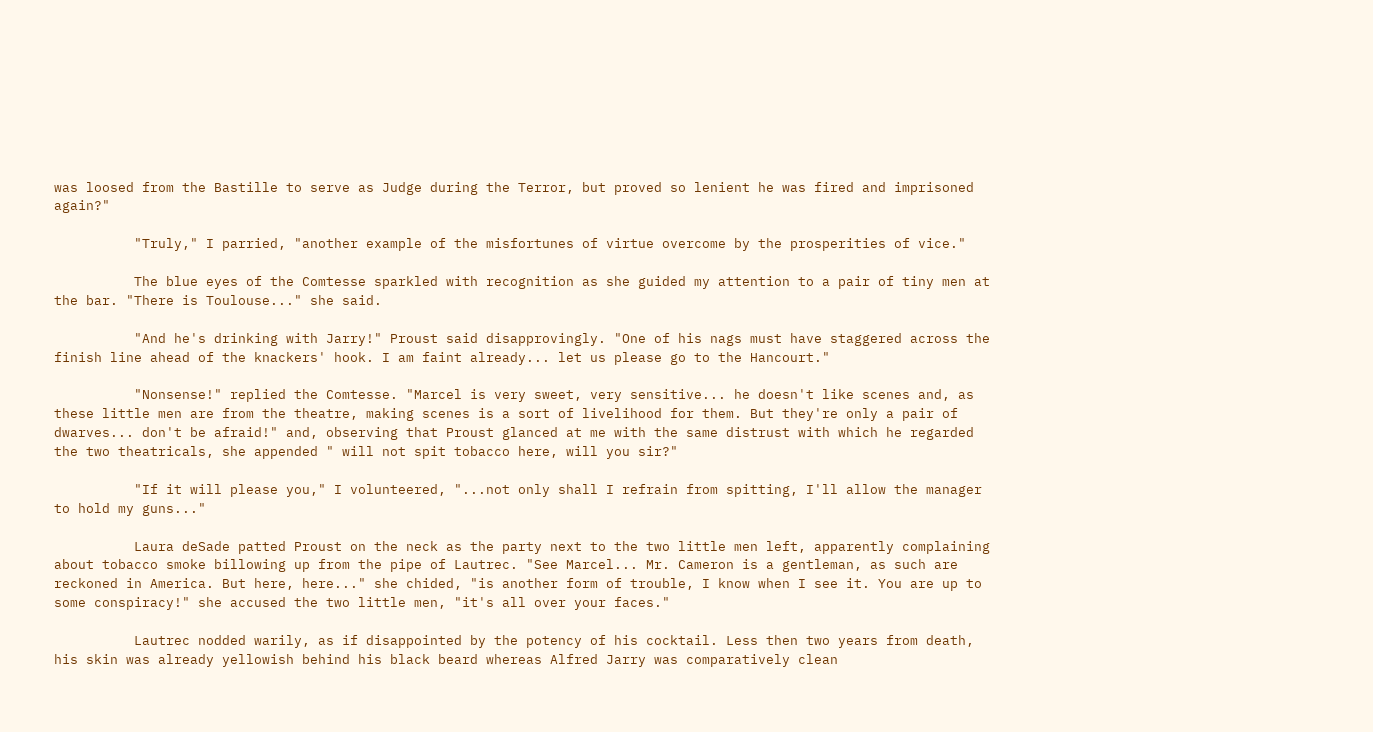was loosed from the Bastille to serve as Judge during the Terror, but proved so lenient he was fired and imprisoned again?"

          "Truly," I parried, "another example of the misfortunes of virtue overcome by the prosperities of vice."

          The blue eyes of the Comtesse sparkled with recognition as she guided my attention to a pair of tiny men at the bar. "There is Toulouse..." she said.

          "And he's drinking with Jarry!" Proust said disapprovingly. "One of his nags must have staggered across the finish line ahead of the knackers' hook. I am faint already... let us please go to the Hancourt."

          "Nonsense!" replied the Comtesse. "Marcel is very sweet, very sensitive... he doesn't like scenes and, as these little men are from the theatre, making scenes is a sort of livelihood for them. But they're only a pair of dwarves... don't be afraid!" and, observing that Proust glanced at me with the same distrust with which he regarded the two theatricals, she appended " will not spit tobacco here, will you sir?"

          "If it will please you," I volunteered, "...not only shall I refrain from spitting, I'll allow the manager to hold my guns..."

          Laura deSade patted Proust on the neck as the party next to the two little men left, apparently complaining about tobacco smoke billowing up from the pipe of Lautrec. "See Marcel... Mr. Cameron is a gentleman, as such are reckoned in America. But here, here..." she chided, "is another form of trouble, I know when I see it. You are up to some conspiracy!" she accused the two little men, "it's all over your faces."

          Lautrec nodded warily, as if disappointed by the potency of his cocktail. Less then two years from death, his skin was already yellowish behind his black beard whereas Alfred Jarry was comparatively clean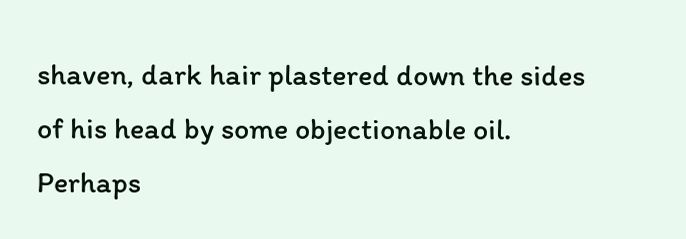shaven, dark hair plastered down the sides of his head by some objectionable oil. Perhaps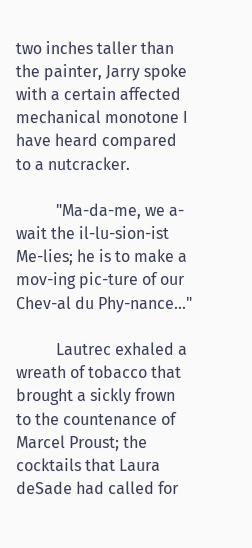two inches taller than the painter, Jarry spoke with a certain affected mechanical monotone I have heard compared to a nutcracker.

          "Ma-da-me, we a-wait the il-lu-sion-ist Me-lies; he is to make a mov-ing pic-ture of our Chev-al du Phy-nance..."

          Lautrec exhaled a wreath of tobacco that brought a sickly frown to the countenance of Marcel Proust; the cocktails that Laura deSade had called for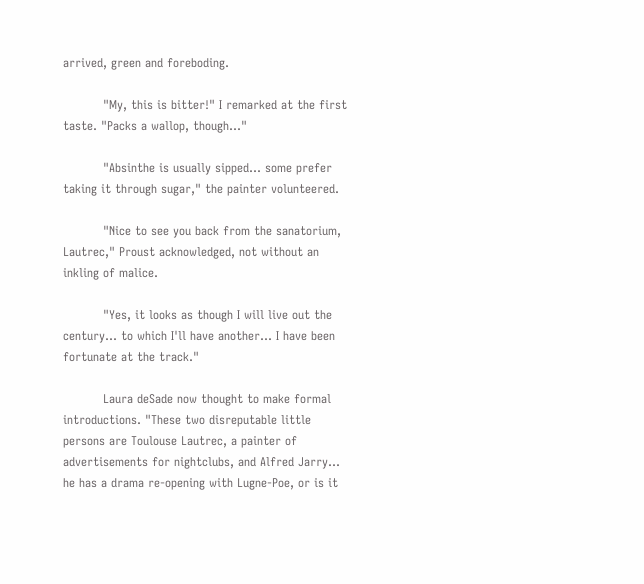arrived, green and foreboding.

          "My, this is bitter!" I remarked at the first taste. "Packs a wallop, though..."

          "Absinthe is usually sipped... some prefer taking it through sugar," the painter volunteered.

          "Nice to see you back from the sanatorium, Lautrec," Proust acknowledged, not without an inkling of malice.

          "Yes, it looks as though I will live out the century... to which I'll have another... I have been fortunate at the track."

          Laura deSade now thought to make formal introductions. "These two disreputable little persons are Toulouse Lautrec, a painter of advertisements for nightclubs, and Alfred Jarry... he has a drama re-opening with Lugne-Poe, or is it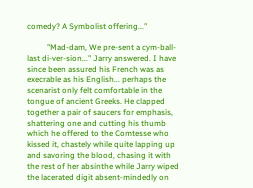comedy? A Symbolist offering..."

          "Mad-dam, We pre-sent a cym-ball-last di-ver-sion..." Jarry answered. I have since been assured his French was as execrable as his English... perhaps the scenarist only felt comfortable in the tongue of ancient Greeks. He clapped together a pair of saucers for emphasis, shattering one and cutting his thumb which he offered to the Comtesse who kissed it, chastely while quite lapping up and savoring the blood, chasing it with the rest of her absinthe while Jarry wiped the lacerated digit absent-mindedly on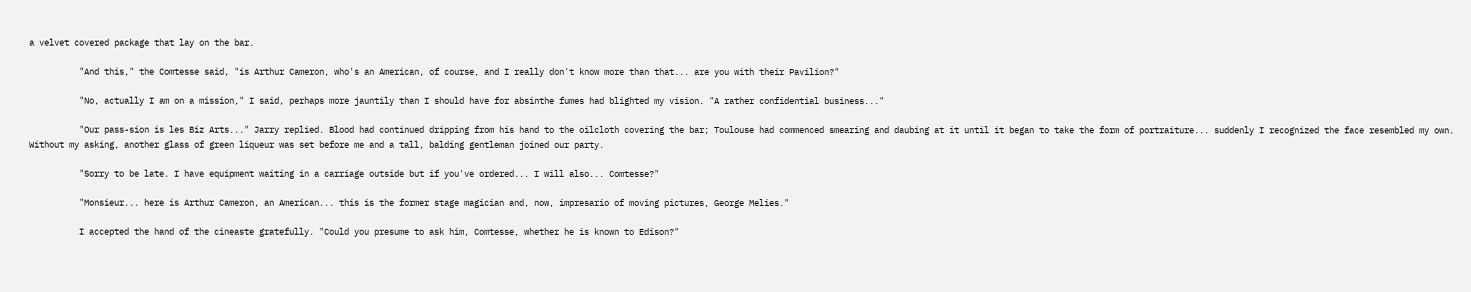a velvet covered package that lay on the bar.

          "And this," the Comtesse said, "is Arthur Cameron, who's an American, of course, and I really don't know more than that... are you with their Pavilion?"

          "No, actually I am on a mission," I said, perhaps more jauntily than I should have for absinthe fumes had blighted my vision. "A rather confidential business..."

          "Our pass-sion is les Biz Arts..." Jarry replied. Blood had continued dripping from his hand to the oilcloth covering the bar; Toulouse had commenced smearing and daubing at it until it began to take the form of portraiture... suddenly I recognized the face resembled my own. Without my asking, another glass of green liqueur was set before me and a tall, balding gentleman joined our party.

          "Sorry to be late. I have equipment waiting in a carriage outside but if you've ordered... I will also... Comtesse?"

          "Monsieur... here is Arthur Cameron, an American... this is the former stage magician and, now, impresario of moving pictures, George Melies."

          I accepted the hand of the cineaste gratefully. "Could you presume to ask him, Comtesse, whether he is known to Edison?"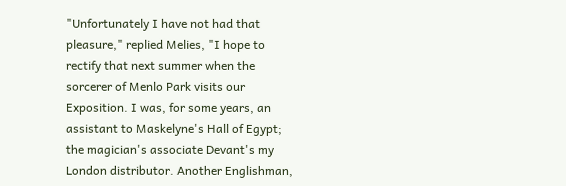"Unfortunately I have not had that pleasure," replied Melies, "I hope to rectify that next summer when the sorcerer of Menlo Park visits our Exposition. I was, for some years, an assistant to Maskelyne's Hall of Egypt; the magician's associate Devant's my London distributor. Another Englishman,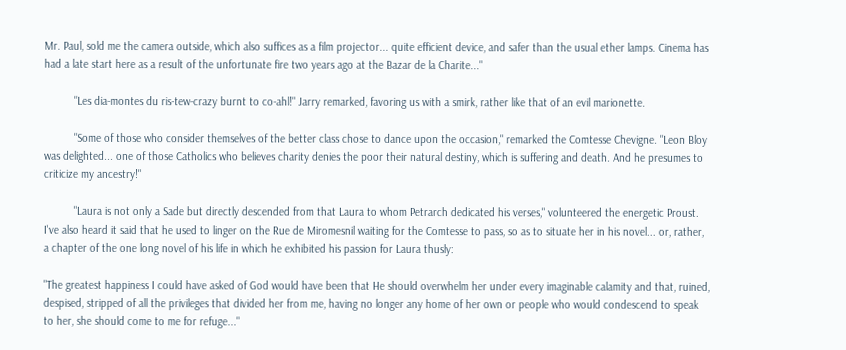Mr. Paul, sold me the camera outside, which also suffices as a film projector... quite efficient device, and safer than the usual ether lamps. Cinema has had a late start here as a result of the unfortunate fire two years ago at the Bazar de la Charite..."

          "Les dia-montes du ris-tew-crazy burnt to co-ahl!" Jarry remarked, favoring us with a smirk, rather like that of an evil marionette.

          "Some of those who consider themselves of the better class chose to dance upon the occasion," remarked the Comtesse Chevigne. "Leon Bloy was delighted... one of those Catholics who believes charity denies the poor their natural destiny, which is suffering and death. And he presumes to criticize my ancestry!"

          "Laura is not only a Sade but directly descended from that Laura to whom Petrarch dedicated his verses," volunteered the energetic Proust. I've also heard it said that he used to linger on the Rue de Miromesnil waiting for the Comtesse to pass, so as to situate her in his novel... or, rather, a chapter of the one long novel of his life in which he exhibited his passion for Laura thusly:

"The greatest happiness I could have asked of God would have been that He should overwhelm her under every imaginable calamity and that, ruined, despised, stripped of all the privileges that divided her from me, having no longer any home of her own or people who would condescend to speak to her, she should come to me for refuge..."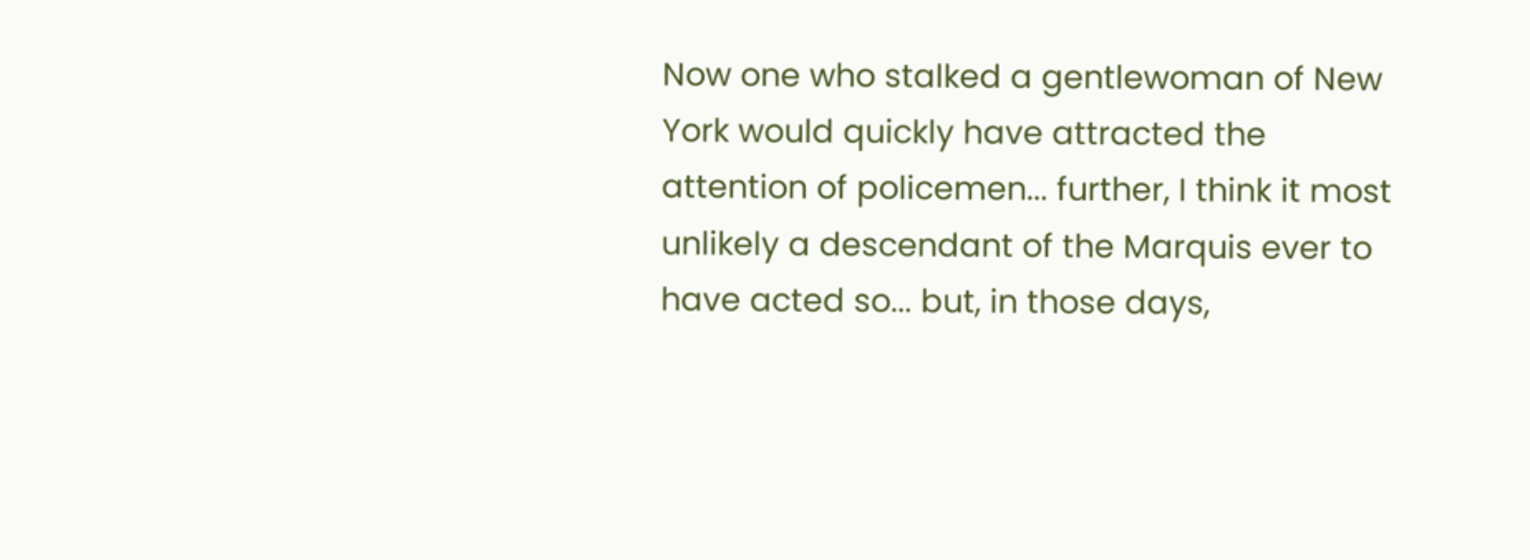Now one who stalked a gentlewoman of New York would quickly have attracted the attention of policemen... further, I think it most unlikely a descendant of the Marquis ever to have acted so... but, in those days,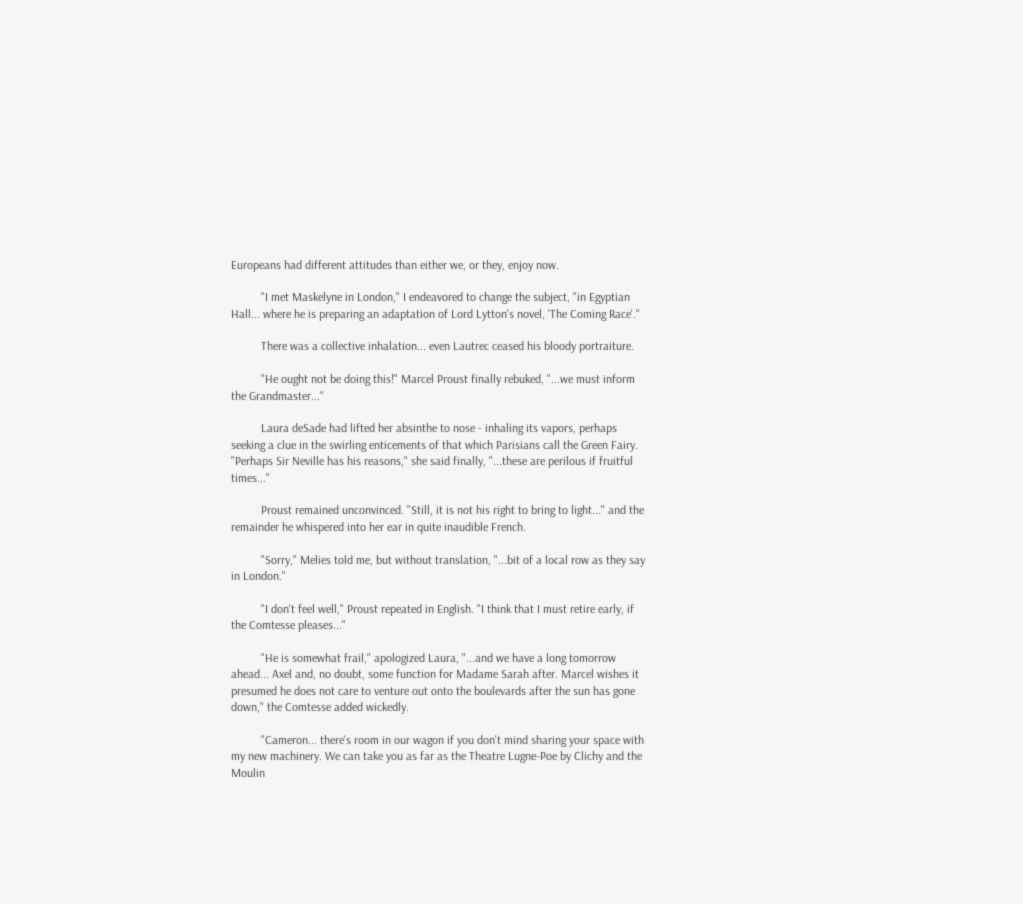Europeans had different attitudes than either we, or they, enjoy now.

          "I met Maskelyne in London," I endeavored to change the subject, "in Egyptian Hall... where he is preparing an adaptation of Lord Lytton's novel, 'The Coming Race'."

          There was a collective inhalation... even Lautrec ceased his bloody portraiture.

          "He ought not be doing this!" Marcel Proust finally rebuked, "...we must inform the Grandmaster..."

          Laura deSade had lifted her absinthe to nose - inhaling its vapors, perhaps seeking a clue in the swirling enticements of that which Parisians call the Green Fairy. "Perhaps Sir Neville has his reasons," she said finally, "...these are perilous if fruitful times..."

          Proust remained unconvinced. "Still, it is not his right to bring to light..." and the remainder he whispered into her ear in quite inaudible French.

          "Sorry," Melies told me, but without translation, "...bit of a local row as they say in London."

          "I don't feel well," Proust repeated in English. "I think that I must retire early, if the Comtesse pleases..."

          "He is somewhat frail," apologized Laura, "...and we have a long tomorrow ahead... Axel and, no doubt, some function for Madame Sarah after. Marcel wishes it presumed he does not care to venture out onto the boulevards after the sun has gone down," the Comtesse added wickedly.

          "Cameron... there's room in our wagon if you don't mind sharing your space with my new machinery. We can take you as far as the Theatre Lugne-Poe by Clichy and the Moulin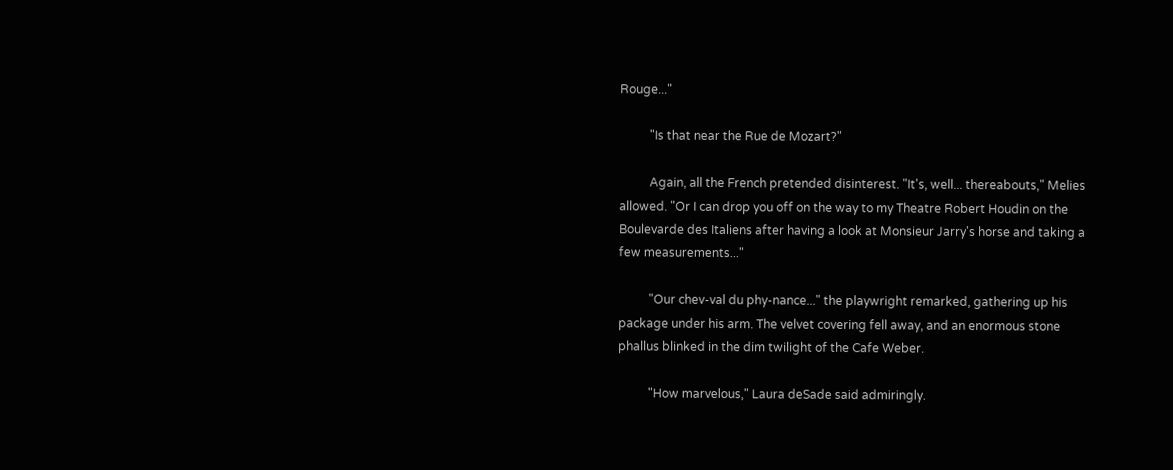Rouge..."

          "Is that near the Rue de Mozart?"

          Again, all the French pretended disinterest. "It's, well... thereabouts," Melies allowed. "Or I can drop you off on the way to my Theatre Robert Houdin on the Boulevarde des Italiens after having a look at Monsieur Jarry's horse and taking a few measurements..."

          "Our chev-val du phy-nance..." the playwright remarked, gathering up his package under his arm. The velvet covering fell away, and an enormous stone phallus blinked in the dim twilight of the Cafe Weber.

          "How marvelous," Laura deSade said admiringly.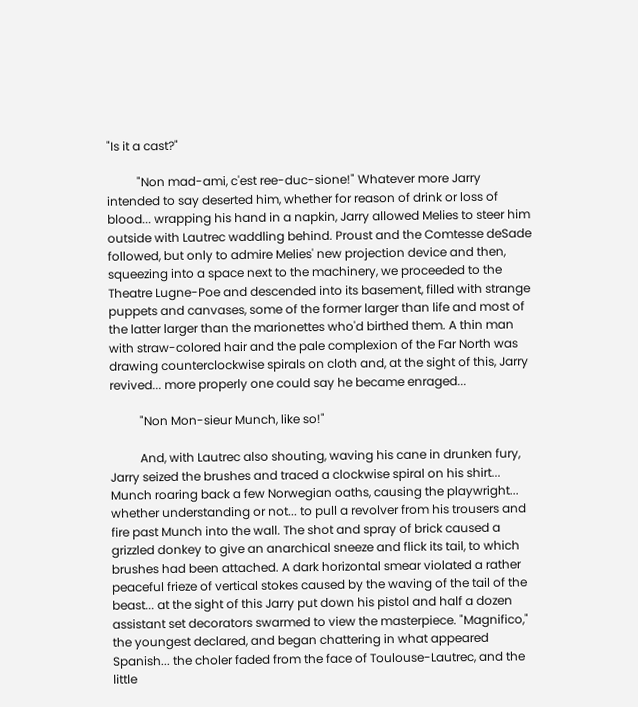"Is it a cast?"

          "Non mad-ami, c'est ree-duc-sione!" Whatever more Jarry intended to say deserted him, whether for reason of drink or loss of blood... wrapping his hand in a napkin, Jarry allowed Melies to steer him outside with Lautrec waddling behind. Proust and the Comtesse deSade followed, but only to admire Melies' new projection device and then, squeezing into a space next to the machinery, we proceeded to the Theatre Lugne-Poe and descended into its basement, filled with strange puppets and canvases, some of the former larger than life and most of the latter larger than the marionettes who'd birthed them. A thin man with straw-colored hair and the pale complexion of the Far North was drawing counterclockwise spirals on cloth and, at the sight of this, Jarry revived... more properly one could say he became enraged...

          "Non Mon-sieur Munch, like so!"

          And, with Lautrec also shouting, waving his cane in drunken fury, Jarry seized the brushes and traced a clockwise spiral on his shirt... Munch roaring back a few Norwegian oaths, causing the playwright... whether understanding or not... to pull a revolver from his trousers and fire past Munch into the wall. The shot and spray of brick caused a grizzled donkey to give an anarchical sneeze and flick its tail, to which brushes had been attached. A dark horizontal smear violated a rather peaceful frieze of vertical stokes caused by the waving of the tail of the beast... at the sight of this Jarry put down his pistol and half a dozen assistant set decorators swarmed to view the masterpiece. "Magnifico," the youngest declared, and began chattering in what appeared Spanish... the choler faded from the face of Toulouse-Lautrec, and the little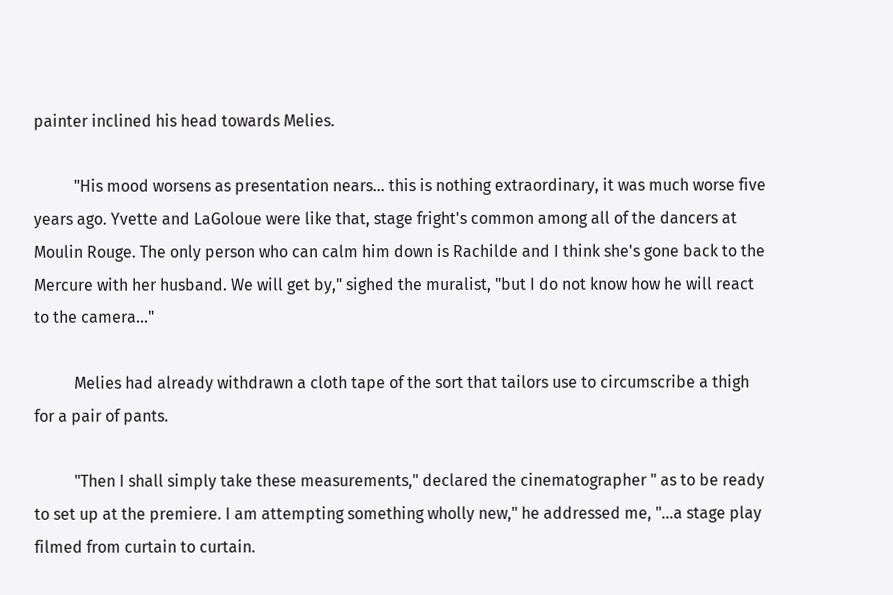painter inclined his head towards Melies.

          "His mood worsens as presentation nears... this is nothing extraordinary, it was much worse five years ago. Yvette and LaGoloue were like that, stage fright's common among all of the dancers at Moulin Rouge. The only person who can calm him down is Rachilde and I think she's gone back to the Mercure with her husband. We will get by," sighed the muralist, "but I do not know how he will react to the camera..."

          Melies had already withdrawn a cloth tape of the sort that tailors use to circumscribe a thigh for a pair of pants.

          "Then I shall simply take these measurements," declared the cinematographer " as to be ready to set up at the premiere. I am attempting something wholly new," he addressed me, "...a stage play filmed from curtain to curtain.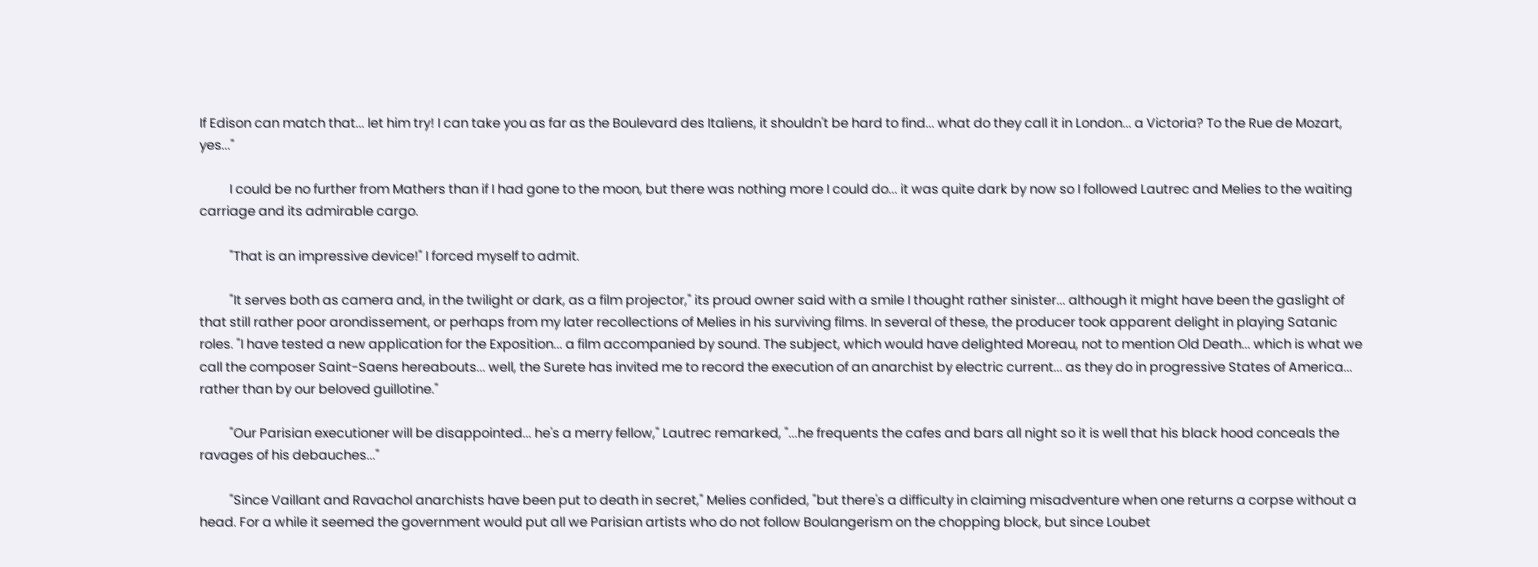If Edison can match that... let him try! I can take you as far as the Boulevard des Italiens, it shouldn't be hard to find... what do they call it in London... a Victoria? To the Rue de Mozart, yes..."

          I could be no further from Mathers than if I had gone to the moon, but there was nothing more I could do... it was quite dark by now so I followed Lautrec and Melies to the waiting carriage and its admirable cargo.

          "That is an impressive device!" I forced myself to admit.

          "It serves both as camera and, in the twilight or dark, as a film projector," its proud owner said with a smile I thought rather sinister... although it might have been the gaslight of that still rather poor arondissement, or perhaps from my later recollections of Melies in his surviving films. In several of these, the producer took apparent delight in playing Satanic roles. "I have tested a new application for the Exposition... a film accompanied by sound. The subject, which would have delighted Moreau, not to mention Old Death... which is what we call the composer Saint-Saens hereabouts... well, the Surete has invited me to record the execution of an anarchist by electric current... as they do in progressive States of America... rather than by our beloved guillotine."

          "Our Parisian executioner will be disappointed... he's a merry fellow," Lautrec remarked, "...he frequents the cafes and bars all night so it is well that his black hood conceals the ravages of his debauches..."

          "Since Vaillant and Ravachol anarchists have been put to death in secret," Melies confided, "but there's a difficulty in claiming misadventure when one returns a corpse without a head. For a while it seemed the government would put all we Parisian artists who do not follow Boulangerism on the chopping block, but since Loubet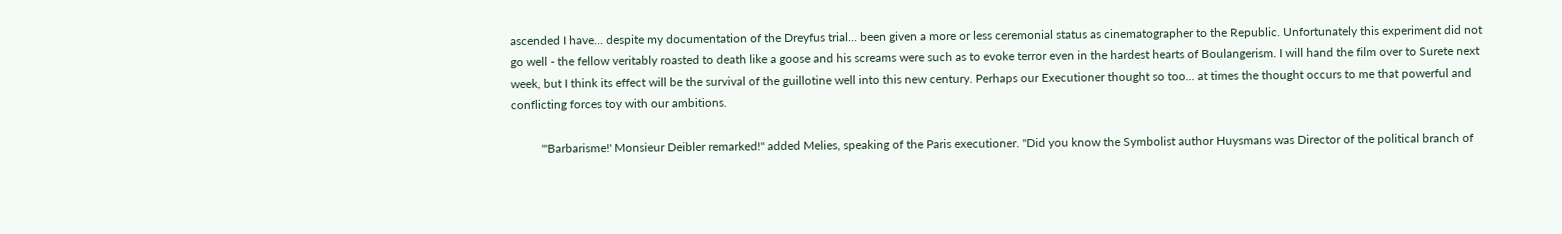ascended I have... despite my documentation of the Dreyfus trial... been given a more or less ceremonial status as cinematographer to the Republic. Unfortunately this experiment did not go well - the fellow veritably roasted to death like a goose and his screams were such as to evoke terror even in the hardest hearts of Boulangerism. I will hand the film over to Surete next week, but I think its effect will be the survival of the guillotine well into this new century. Perhaps our Executioner thought so too... at times the thought occurs to me that powerful and conflicting forces toy with our ambitions.

          "'Barbarisme!' Monsieur Deibler remarked!" added Melies, speaking of the Paris executioner. "Did you know the Symbolist author Huysmans was Director of the political branch of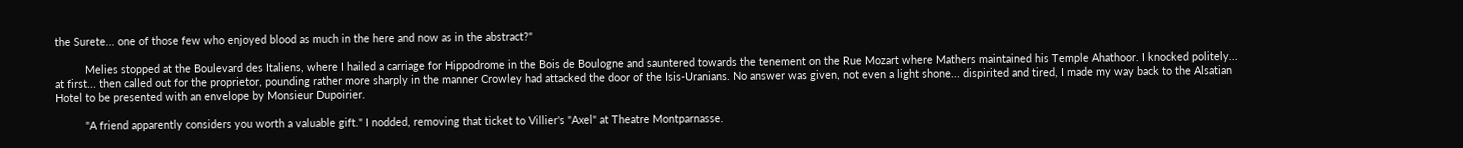the Surete... one of those few who enjoyed blood as much in the here and now as in the abstract?"

          Melies stopped at the Boulevard des Italiens, where I hailed a carriage for Hippodrome in the Bois de Boulogne and sauntered towards the tenement on the Rue Mozart where Mathers maintained his Temple Ahathoor. I knocked politely... at first... then called out for the proprietor, pounding rather more sharply in the manner Crowley had attacked the door of the Isis-Uranians. No answer was given, not even a light shone... dispirited and tired, I made my way back to the Alsatian Hotel to be presented with an envelope by Monsieur Dupoirier.

          "A friend apparently considers you worth a valuable gift." I nodded, removing that ticket to Villier's "Axel" at Theatre Montparnasse.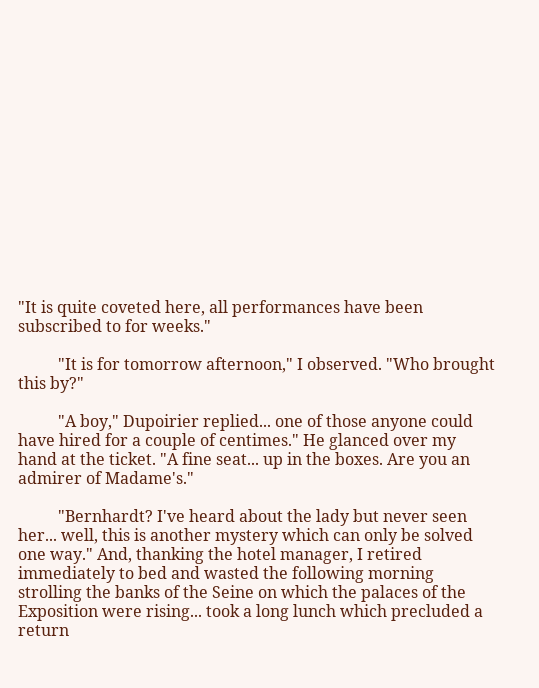"It is quite coveted here, all performances have been subscribed to for weeks."

          "It is for tomorrow afternoon," I observed. "Who brought this by?"

          "A boy," Dupoirier replied... one of those anyone could have hired for a couple of centimes." He glanced over my hand at the ticket. "A fine seat... up in the boxes. Are you an admirer of Madame's."

          "Bernhardt? I've heard about the lady but never seen her... well, this is another mystery which can only be solved one way." And, thanking the hotel manager, I retired immediately to bed and wasted the following morning strolling the banks of the Seine on which the palaces of the Exposition were rising... took a long lunch which precluded a return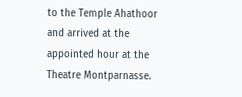to the Temple Ahathoor and arrived at the appointed hour at the Theatre Montparnasse.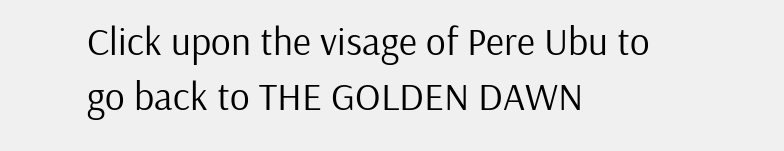Click upon the visage of Pere Ubu to go back to THE GOLDEN DAWN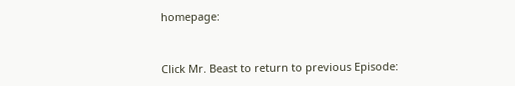homepage:


Click Mr. Beast to return to previous Episode: